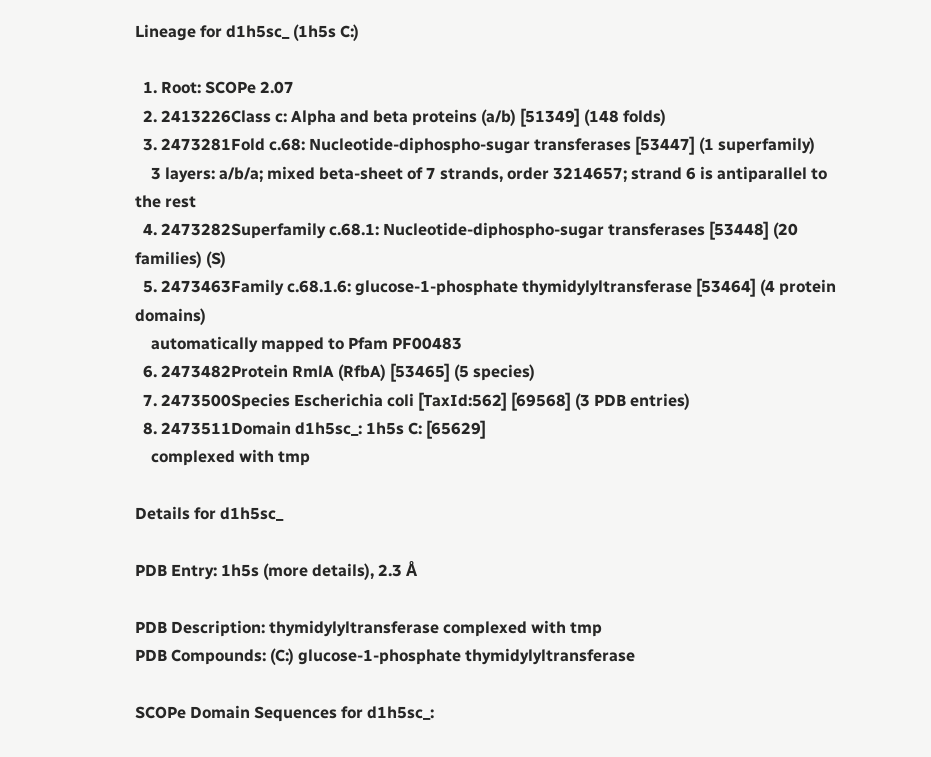Lineage for d1h5sc_ (1h5s C:)

  1. Root: SCOPe 2.07
  2. 2413226Class c: Alpha and beta proteins (a/b) [51349] (148 folds)
  3. 2473281Fold c.68: Nucleotide-diphospho-sugar transferases [53447] (1 superfamily)
    3 layers: a/b/a; mixed beta-sheet of 7 strands, order 3214657; strand 6 is antiparallel to the rest
  4. 2473282Superfamily c.68.1: Nucleotide-diphospho-sugar transferases [53448] (20 families) (S)
  5. 2473463Family c.68.1.6: glucose-1-phosphate thymidylyltransferase [53464] (4 protein domains)
    automatically mapped to Pfam PF00483
  6. 2473482Protein RmlA (RfbA) [53465] (5 species)
  7. 2473500Species Escherichia coli [TaxId:562] [69568] (3 PDB entries)
  8. 2473511Domain d1h5sc_: 1h5s C: [65629]
    complexed with tmp

Details for d1h5sc_

PDB Entry: 1h5s (more details), 2.3 Å

PDB Description: thymidylyltransferase complexed with tmp
PDB Compounds: (C:) glucose-1-phosphate thymidylyltransferase

SCOPe Domain Sequences for d1h5sc_: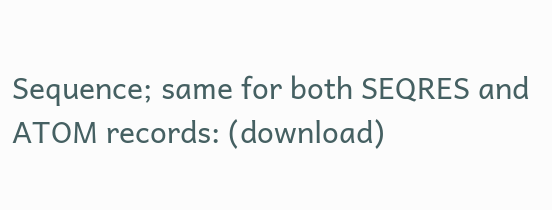Sequence; same for both SEQRES and ATOM records: (download)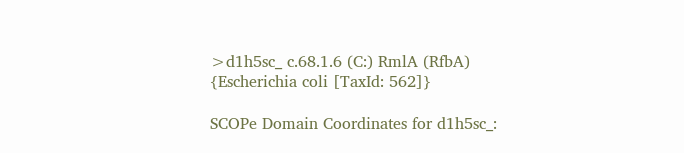>d1h5sc_ c.68.1.6 (C:) RmlA (RfbA) {Escherichia coli [TaxId: 562]}

SCOPe Domain Coordinates for d1h5sc_: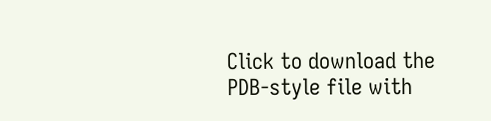Click to download the PDB-style file with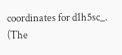coordinates for d1h5sc_.
(The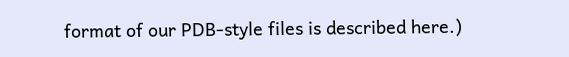format of our PDB-style files is described here.)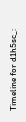Timeline for d1h5sc_: